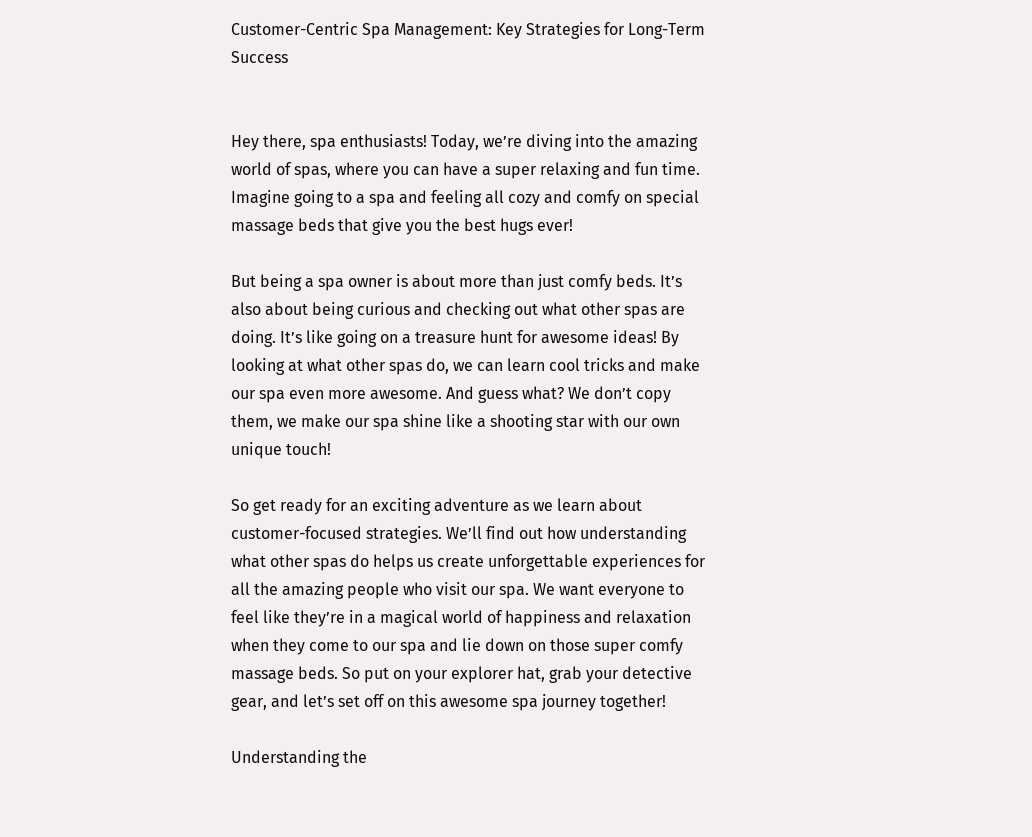Customer-Centric Spa Management: Key Strategies for Long-Term Success


Hey there, spa enthusiasts! Today, we’re diving into the amazing world of spas, where you can have a super relaxing and fun time. Imagine going to a spa and feeling all cozy and comfy on special massage beds that give you the best hugs ever!

But being a spa owner is about more than just comfy beds. It’s also about being curious and checking out what other spas are doing. It’s like going on a treasure hunt for awesome ideas! By looking at what other spas do, we can learn cool tricks and make our spa even more awesome. And guess what? We don’t copy them, we make our spa shine like a shooting star with our own unique touch!

So get ready for an exciting adventure as we learn about customer-focused strategies. We’ll find out how understanding what other spas do helps us create unforgettable experiences for all the amazing people who visit our spa. We want everyone to feel like they’re in a magical world of happiness and relaxation when they come to our spa and lie down on those super comfy massage beds. So put on your explorer hat, grab your detective gear, and let’s set off on this awesome spa journey together!

Understanding the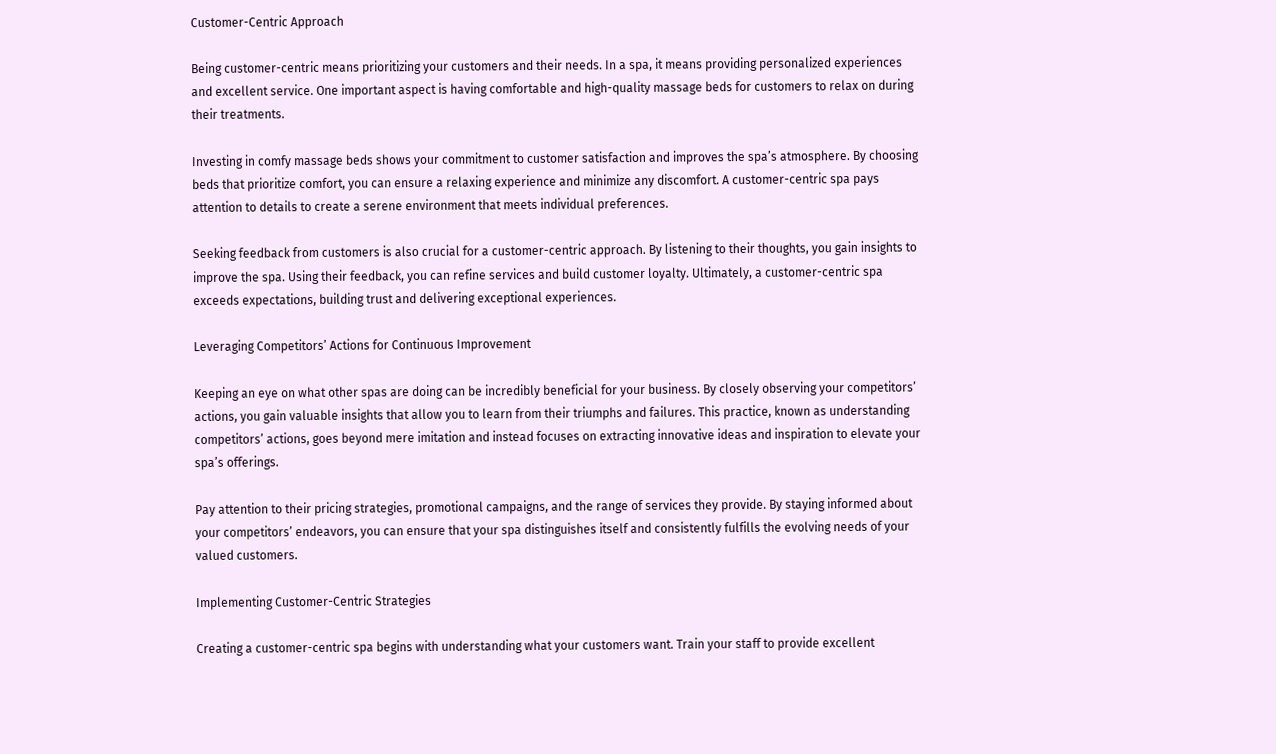Customer-Centric Approach

Being customer-centric means prioritizing your customers and their needs. In a spa, it means providing personalized experiences and excellent service. One important aspect is having comfortable and high-quality massage beds for customers to relax on during their treatments.

Investing in comfy massage beds shows your commitment to customer satisfaction and improves the spa’s atmosphere. By choosing beds that prioritize comfort, you can ensure a relaxing experience and minimize any discomfort. A customer-centric spa pays attention to details to create a serene environment that meets individual preferences.

Seeking feedback from customers is also crucial for a customer-centric approach. By listening to their thoughts, you gain insights to improve the spa. Using their feedback, you can refine services and build customer loyalty. Ultimately, a customer-centric spa exceeds expectations, building trust and delivering exceptional experiences.

Leveraging Competitors’ Actions for Continuous Improvement

Keeping an eye on what other spas are doing can be incredibly beneficial for your business. By closely observing your competitors’ actions, you gain valuable insights that allow you to learn from their triumphs and failures. This practice, known as understanding competitors’ actions, goes beyond mere imitation and instead focuses on extracting innovative ideas and inspiration to elevate your spa’s offerings.

Pay attention to their pricing strategies, promotional campaigns, and the range of services they provide. By staying informed about your competitors’ endeavors, you can ensure that your spa distinguishes itself and consistently fulfills the evolving needs of your valued customers.

Implementing Customer-Centric Strategies

Creating a customer-centric spa begins with understanding what your customers want. Train your staff to provide excellent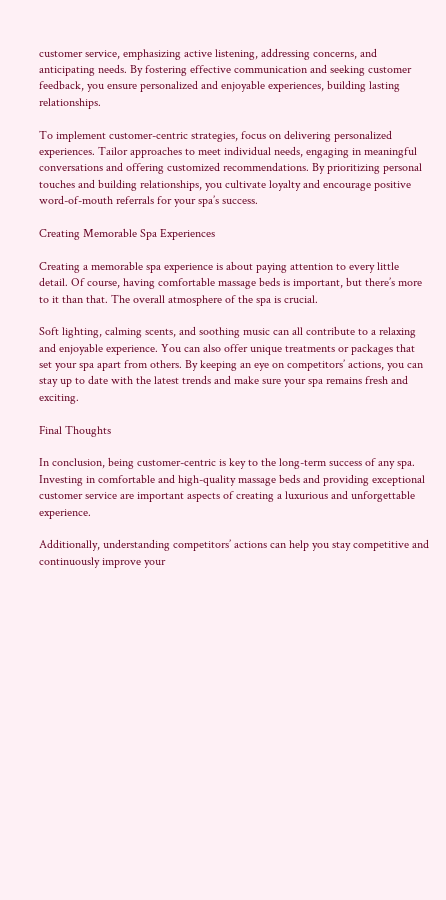customer service, emphasizing active listening, addressing concerns, and anticipating needs. By fostering effective communication and seeking customer feedback, you ensure personalized and enjoyable experiences, building lasting relationships.

To implement customer-centric strategies, focus on delivering personalized experiences. Tailor approaches to meet individual needs, engaging in meaningful conversations and offering customized recommendations. By prioritizing personal touches and building relationships, you cultivate loyalty and encourage positive word-of-mouth referrals for your spa’s success.

Creating Memorable Spa Experiences

Creating a memorable spa experience is about paying attention to every little detail. Of course, having comfortable massage beds is important, but there’s more to it than that. The overall atmosphere of the spa is crucial.

Soft lighting, calming scents, and soothing music can all contribute to a relaxing and enjoyable experience. You can also offer unique treatments or packages that set your spa apart from others. By keeping an eye on competitors’ actions, you can stay up to date with the latest trends and make sure your spa remains fresh and exciting.

Final Thoughts

In conclusion, being customer-centric is key to the long-term success of any spa. Investing in comfortable and high-quality massage beds and providing exceptional customer service are important aspects of creating a luxurious and unforgettable experience.

Additionally, understanding competitors’ actions can help you stay competitive and continuously improve your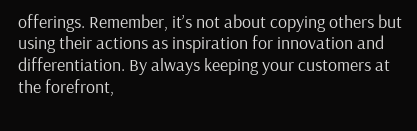offerings. Remember, it’s not about copying others but using their actions as inspiration for innovation and differentiation. By always keeping your customers at the forefront,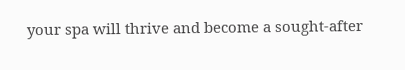your spa will thrive and become a sought-after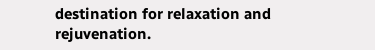destination for relaxation and rejuvenation.